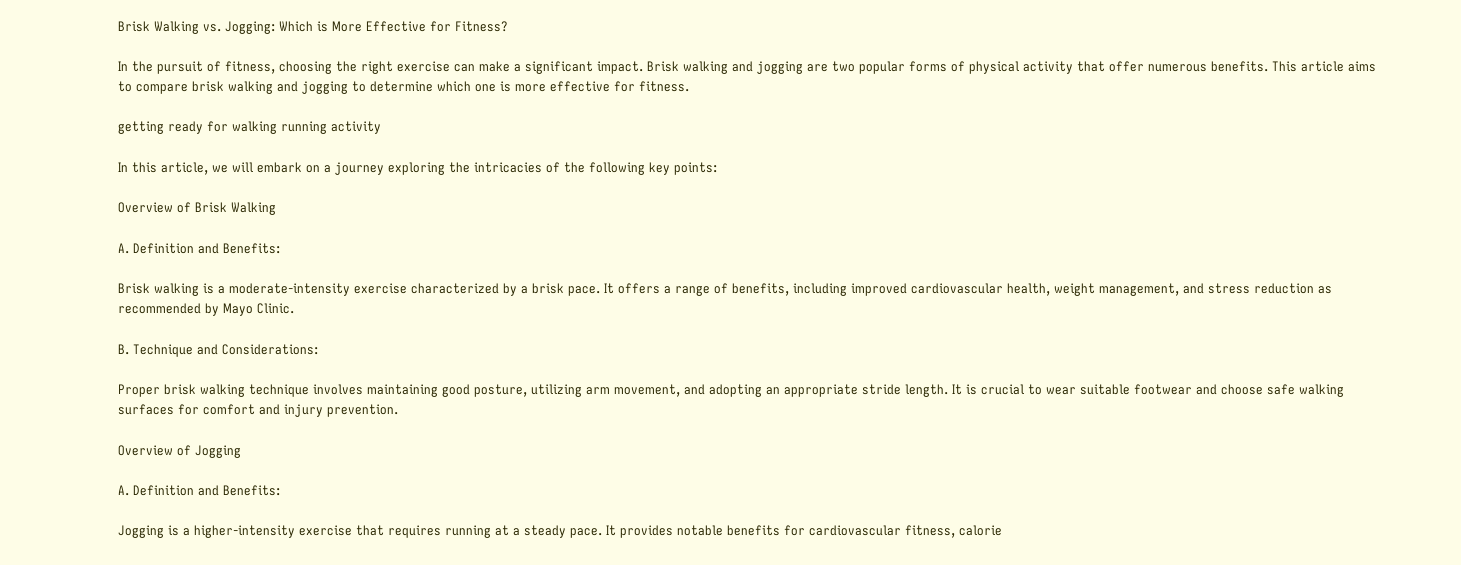Brisk Walking vs. Jogging: Which is More Effective for Fitness?

In the pursuit of fitness, choosing the right exercise can make a significant impact. Brisk walking and jogging are two popular forms of physical activity that offer numerous benefits. This article aims to compare brisk walking and jogging to determine which one is more effective for fitness.

getting ready for walking running activity

In this article, we will embark on a journey exploring the intricacies of the following key points:

Overview of Brisk Walking

A. Definition and Benefits:

Brisk walking is a moderate-intensity exercise characterized by a brisk pace. It offers a range of benefits, including improved cardiovascular health, weight management, and stress reduction as recommended by Mayo Clinic.

B. Technique and Considerations:

Proper brisk walking technique involves maintaining good posture, utilizing arm movement, and adopting an appropriate stride length. It is crucial to wear suitable footwear and choose safe walking surfaces for comfort and injury prevention.

Overview of Jogging

A. Definition and Benefits:

Jogging is a higher-intensity exercise that requires running at a steady pace. It provides notable benefits for cardiovascular fitness, calorie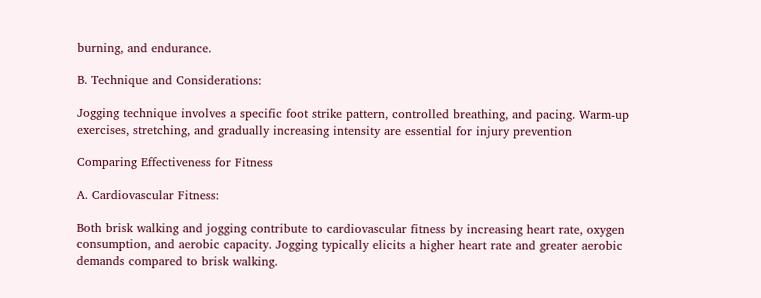burning, and endurance.

B. Technique and Considerations:

Jogging technique involves a specific foot strike pattern, controlled breathing, and pacing. Warm-up exercises, stretching, and gradually increasing intensity are essential for injury prevention

Comparing Effectiveness for Fitness

A. Cardiovascular Fitness:

Both brisk walking and jogging contribute to cardiovascular fitness by increasing heart rate, oxygen consumption, and aerobic capacity. Jogging typically elicits a higher heart rate and greater aerobic demands compared to brisk walking.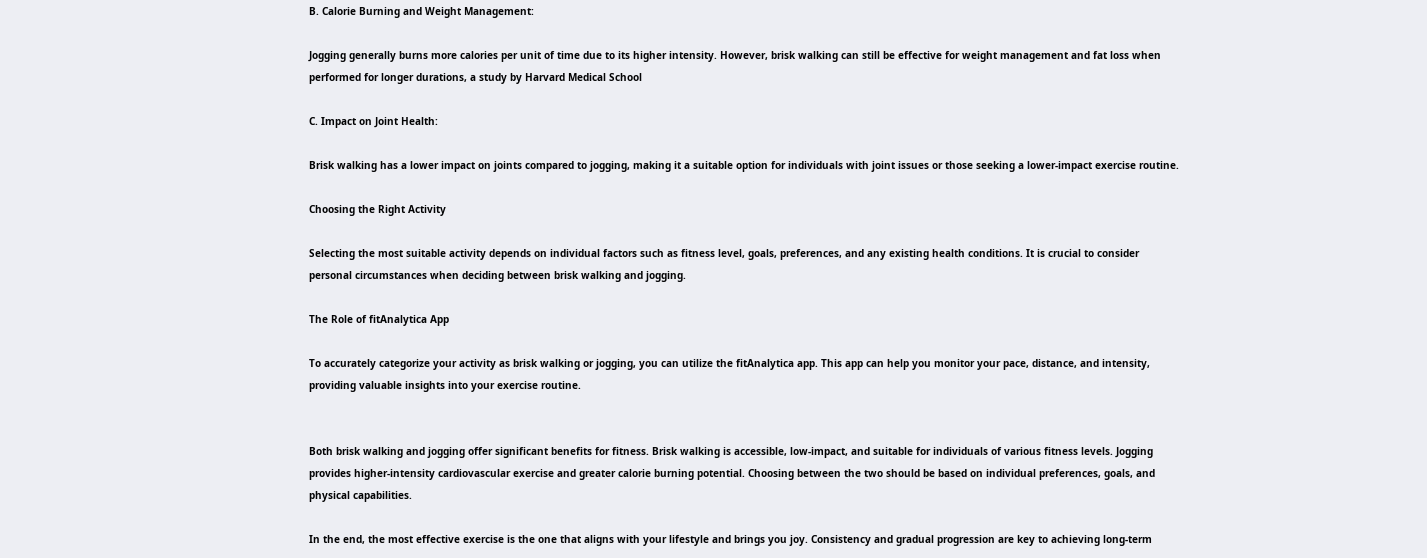B. Calorie Burning and Weight Management:

Jogging generally burns more calories per unit of time due to its higher intensity. However, brisk walking can still be effective for weight management and fat loss when performed for longer durations, a study by Harvard Medical School

C. Impact on Joint Health:

Brisk walking has a lower impact on joints compared to jogging, making it a suitable option for individuals with joint issues or those seeking a lower-impact exercise routine.

Choosing the Right Activity

Selecting the most suitable activity depends on individual factors such as fitness level, goals, preferences, and any existing health conditions. It is crucial to consider personal circumstances when deciding between brisk walking and jogging.

The Role of fitAnalytica App

To accurately categorize your activity as brisk walking or jogging, you can utilize the fitAnalytica app. This app can help you monitor your pace, distance, and intensity, providing valuable insights into your exercise routine.


Both brisk walking and jogging offer significant benefits for fitness. Brisk walking is accessible, low-impact, and suitable for individuals of various fitness levels. Jogging provides higher-intensity cardiovascular exercise and greater calorie burning potential. Choosing between the two should be based on individual preferences, goals, and physical capabilities.

In the end, the most effective exercise is the one that aligns with your lifestyle and brings you joy. Consistency and gradual progression are key to achieving long-term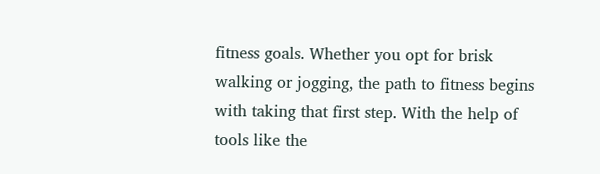fitness goals. Whether you opt for brisk walking or jogging, the path to fitness begins with taking that first step. With the help of tools like the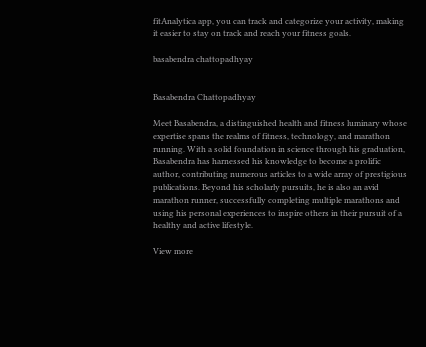fitAnalytica app, you can track and categorize your activity, making it easier to stay on track and reach your fitness goals.

basabendra chattopadhyay


Basabendra Chattopadhyay

Meet Basabendra, a distinguished health and fitness luminary whose expertise spans the realms of fitness, technology, and marathon running. With a solid foundation in science through his graduation, Basabendra has harnessed his knowledge to become a prolific author, contributing numerous articles to a wide array of prestigious publications. Beyond his scholarly pursuits, he is also an avid marathon runner, successfully completing multiple marathons and using his personal experiences to inspire others in their pursuit of a healthy and active lifestyle.

View more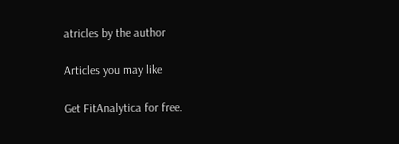atricles by the author

Articles you may like

Get FitAnalytica for free.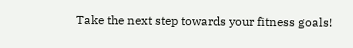Take the next step towards your fitness goals!